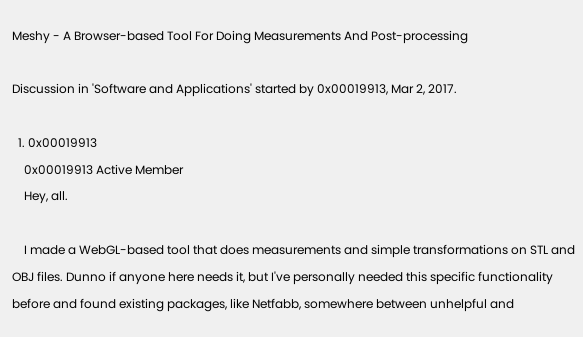Meshy - A Browser-based Tool For Doing Measurements And Post-processing

Discussion in 'Software and Applications' started by 0x00019913, Mar 2, 2017.

  1. 0x00019913
    0x00019913 Active Member
    Hey, all.

    I made a WebGL-based tool that does measurements and simple transformations on STL and OBJ files. Dunno if anyone here needs it, but I've personally needed this specific functionality before and found existing packages, like Netfabb, somewhere between unhelpful and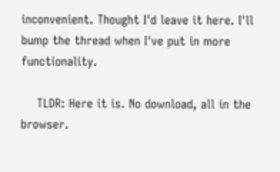inconvenient. Thought I'd leave it here. I'll bump the thread when I've put in more functionality.

    TLDR: Here it is. No download, all in the browser.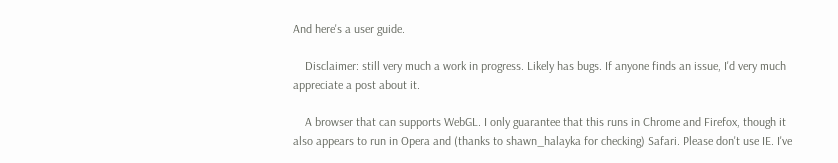And here's a user guide.

    Disclaimer: still very much a work in progress. Likely has bugs. If anyone finds an issue, I'd very much appreciate a post about it.

    A browser that can supports WebGL. I only guarantee that this runs in Chrome and Firefox, though it also appears to run in Opera and (thanks to shawn_halayka for checking) Safari. Please don't use IE. I've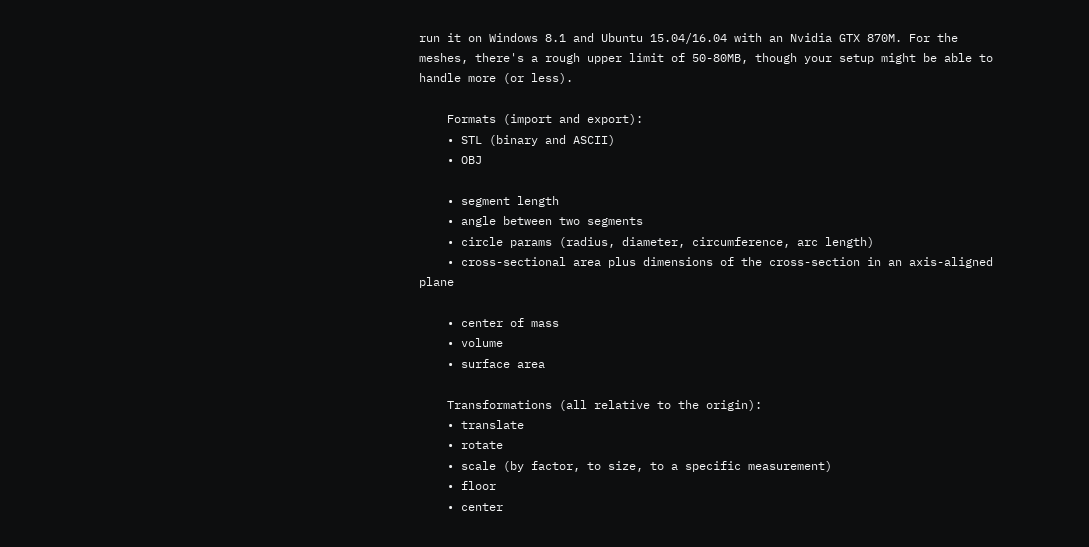run it on Windows 8.1 and Ubuntu 15.04/16.04 with an Nvidia GTX 870M. For the meshes, there's a rough upper limit of 50-80MB, though your setup might be able to handle more (or less).

    Formats (import and export):
    • STL (binary and ASCII)
    • OBJ

    • segment length
    • angle between two segments
    • circle params (radius, diameter, circumference, arc length)
    • cross-sectional area plus dimensions of the cross-section in an axis-aligned plane

    • center of mass
    • volume
    • surface area

    Transformations (all relative to the origin):
    • translate
    • rotate
    • scale (by factor, to size, to a specific measurement)
    • floor
    • center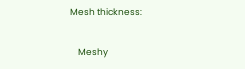Mesh thickness:

    Meshy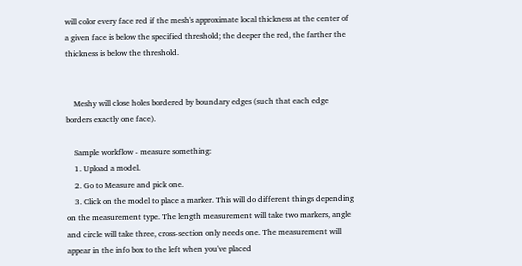will color every face red if the mesh's approximate local thickness at the center of a given face is below the specified threshold; the deeper the red, the farther the thickness is below the threshold.


    Meshy will close holes bordered by boundary edges (such that each edge borders exactly one face).

    Sample workflow - measure something:
    1. Upload a model.
    2. Go to Measure and pick one.
    3. Click on the model to place a marker. This will do different things depending on the measurement type. The length measurement will take two markers, angle and circle will take three, cross-section only needs one. The measurement will appear in the info box to the left when you've placed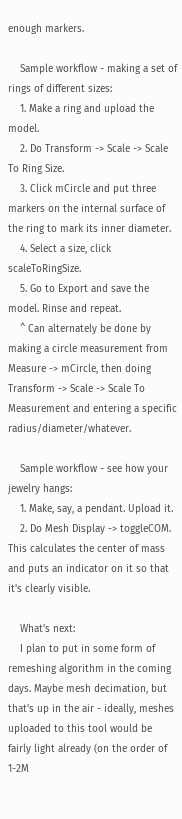enough markers.

    Sample workflow - making a set of rings of different sizes:
    1. Make a ring and upload the model.
    2. Do Transform -> Scale -> Scale To Ring Size.
    3. Click mCircle and put three markers on the internal surface of the ring to mark its inner diameter.
    4. Select a size, click scaleToRingSize.
    5. Go to Export and save the model. Rinse and repeat.
    ^ Can alternately be done by making a circle measurement from Measure -> mCircle, then doing Transform -> Scale -> Scale To Measurement and entering a specific radius/diameter/whatever.

    Sample workflow - see how your jewelry hangs:
    1. Make, say, a pendant. Upload it.
    2. Do Mesh Display -> toggleCOM. This calculates the center of mass and puts an indicator on it so that it's clearly visible.

    What's next:
    I plan to put in some form of remeshing algorithm in the coming days. Maybe mesh decimation, but that's up in the air - ideally, meshes uploaded to this tool would be fairly light already (on the order of 1-2M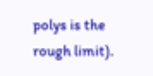polys is the rough limit).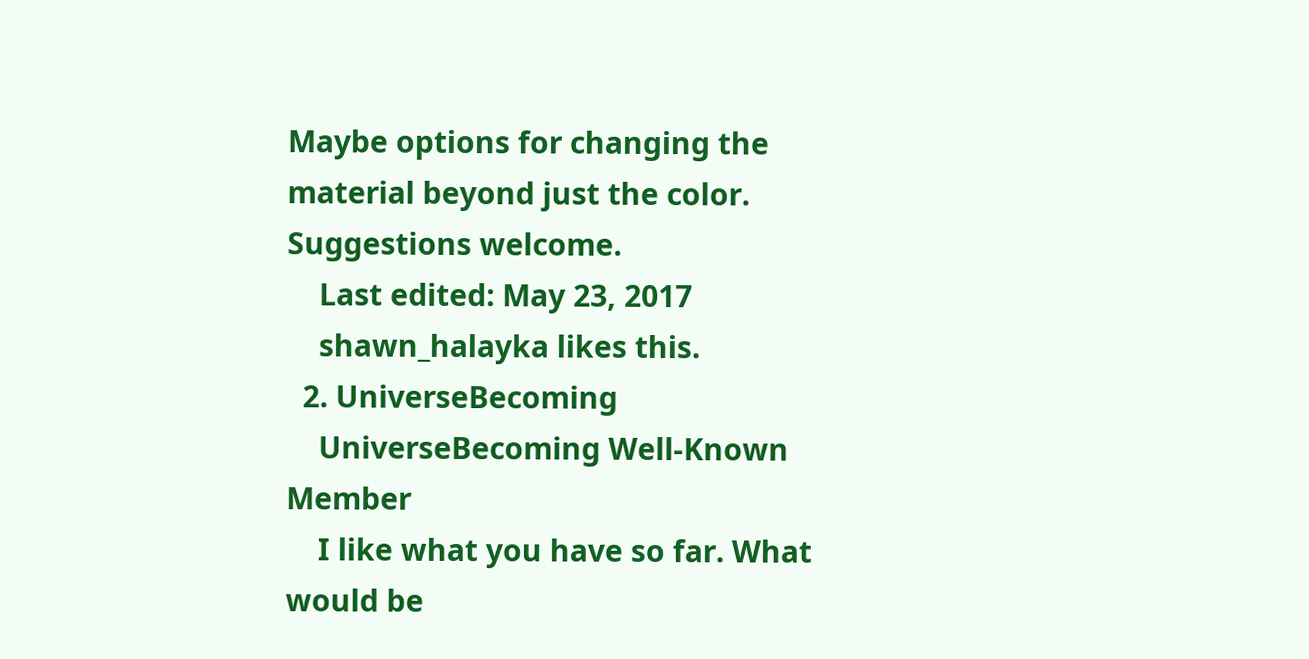Maybe options for changing the material beyond just the color. Suggestions welcome.
    Last edited: May 23, 2017
    shawn_halayka likes this.
  2. UniverseBecoming
    UniverseBecoming Well-Known Member
    I like what you have so far. What would be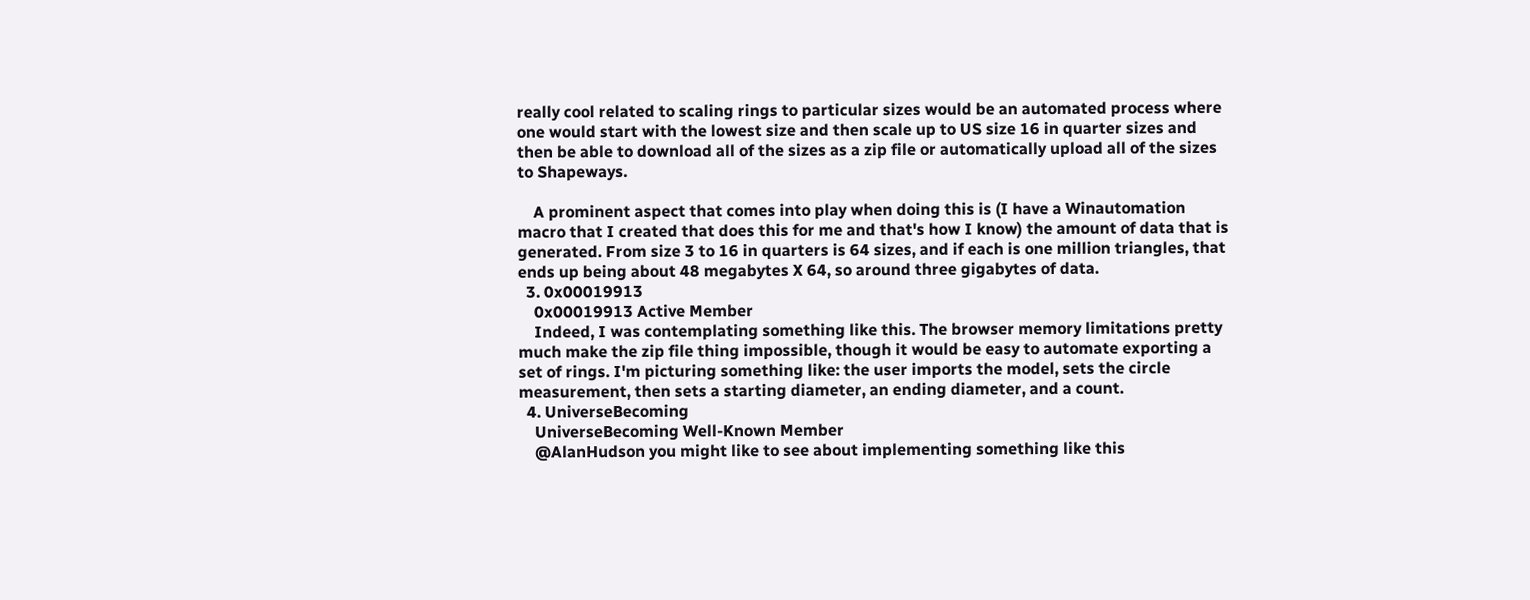really cool related to scaling rings to particular sizes would be an automated process where one would start with the lowest size and then scale up to US size 16 in quarter sizes and then be able to download all of the sizes as a zip file or automatically upload all of the sizes to Shapeways.

    A prominent aspect that comes into play when doing this is (I have a Winautomation macro that I created that does this for me and that's how I know) the amount of data that is generated. From size 3 to 16 in quarters is 64 sizes, and if each is one million triangles, that ends up being about 48 megabytes X 64, so around three gigabytes of data.
  3. 0x00019913
    0x00019913 Active Member
    Indeed, I was contemplating something like this. The browser memory limitations pretty much make the zip file thing impossible, though it would be easy to automate exporting a set of rings. I'm picturing something like: the user imports the model, sets the circle measurement, then sets a starting diameter, an ending diameter, and a count.
  4. UniverseBecoming
    UniverseBecoming Well-Known Member
    @AlanHudson you might like to see about implementing something like this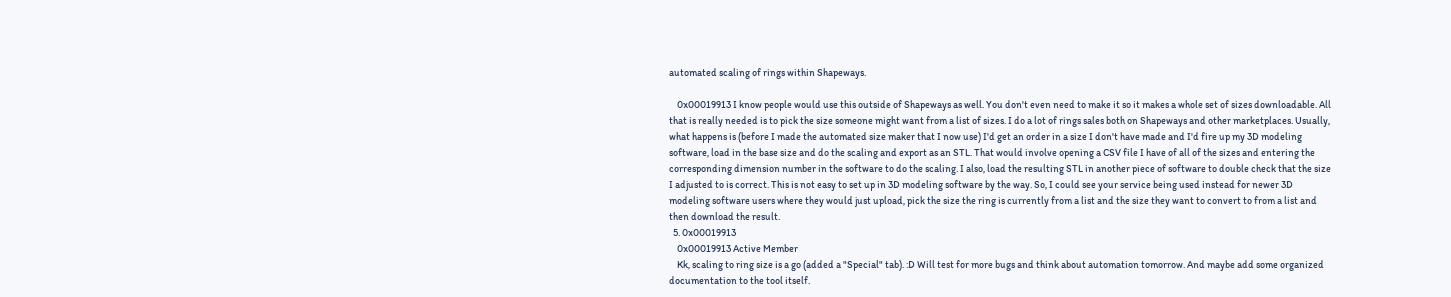automated scaling of rings within Shapeways.

    0x00019913 I know people would use this outside of Shapeways as well. You don't even need to make it so it makes a whole set of sizes downloadable. All that is really needed is to pick the size someone might want from a list of sizes. I do a lot of rings sales both on Shapeways and other marketplaces. Usually, what happens is (before I made the automated size maker that I now use) I'd get an order in a size I don't have made and I'd fire up my 3D modeling software, load in the base size and do the scaling and export as an STL. That would involve opening a CSV file I have of all of the sizes and entering the corresponding dimension number in the software to do the scaling. I also, load the resulting STL in another piece of software to double check that the size I adjusted to is correct. This is not easy to set up in 3D modeling software by the way. So, I could see your service being used instead for newer 3D modeling software users where they would just upload, pick the size the ring is currently from a list and the size they want to convert to from a list and then download the result.
  5. 0x00019913
    0x00019913 Active Member
    Kk, scaling to ring size is a go (added a "Special" tab). :D Will test for more bugs and think about automation tomorrow. And maybe add some organized documentation to the tool itself.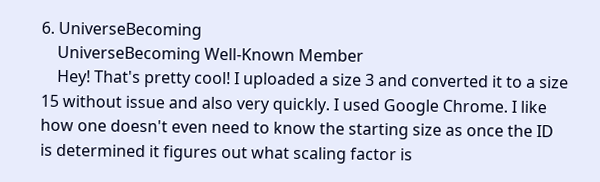6. UniverseBecoming
    UniverseBecoming Well-Known Member
    Hey! That's pretty cool! I uploaded a size 3 and converted it to a size 15 without issue and also very quickly. I used Google Chrome. I like how one doesn't even need to know the starting size as once the ID is determined it figures out what scaling factor is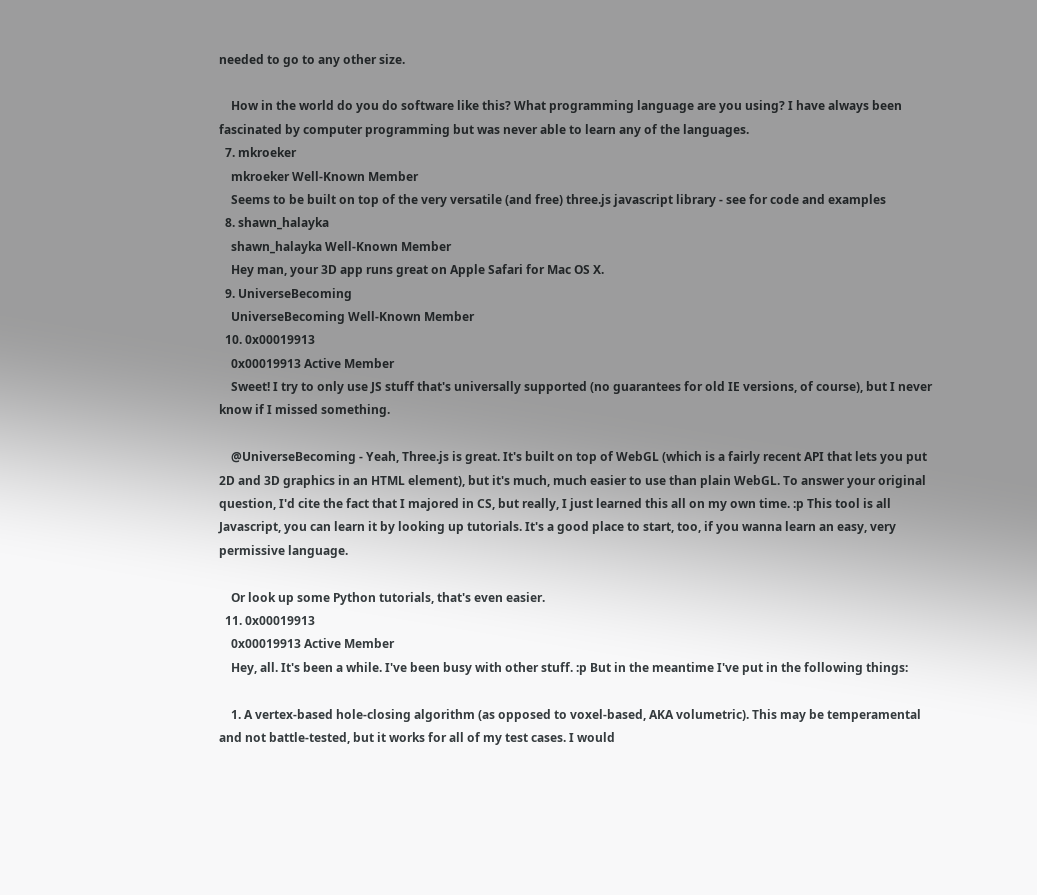needed to go to any other size.

    How in the world do you do software like this? What programming language are you using? I have always been fascinated by computer programming but was never able to learn any of the languages.
  7. mkroeker
    mkroeker Well-Known Member
    Seems to be built on top of the very versatile (and free) three.js javascript library - see for code and examples
  8. shawn_halayka
    shawn_halayka Well-Known Member
    Hey man, your 3D app runs great on Apple Safari for Mac OS X.
  9. UniverseBecoming
    UniverseBecoming Well-Known Member
  10. 0x00019913
    0x00019913 Active Member
    Sweet! I try to only use JS stuff that's universally supported (no guarantees for old IE versions, of course), but I never know if I missed something.

    @UniverseBecoming - Yeah, Three.js is great. It's built on top of WebGL (which is a fairly recent API that lets you put 2D and 3D graphics in an HTML element), but it's much, much easier to use than plain WebGL. To answer your original question, I'd cite the fact that I majored in CS, but really, I just learned this all on my own time. :p This tool is all Javascript, you can learn it by looking up tutorials. It's a good place to start, too, if you wanna learn an easy, very permissive language.

    Or look up some Python tutorials, that's even easier.
  11. 0x00019913
    0x00019913 Active Member
    Hey, all. It's been a while. I've been busy with other stuff. :p But in the meantime I've put in the following things:

    1. A vertex-based hole-closing algorithm (as opposed to voxel-based, AKA volumetric). This may be temperamental and not battle-tested, but it works for all of my test cases. I would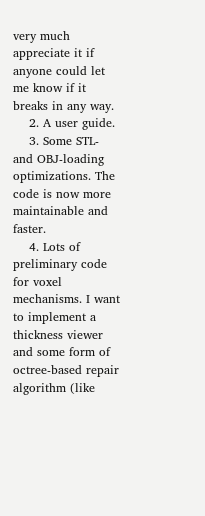very much appreciate it if anyone could let me know if it breaks in any way.
    2. A user guide.
    3. Some STL- and OBJ-loading optimizations. The code is now more maintainable and faster.
    4. Lots of preliminary code for voxel mechanisms. I want to implement a thickness viewer and some form of octree-based repair algorithm (like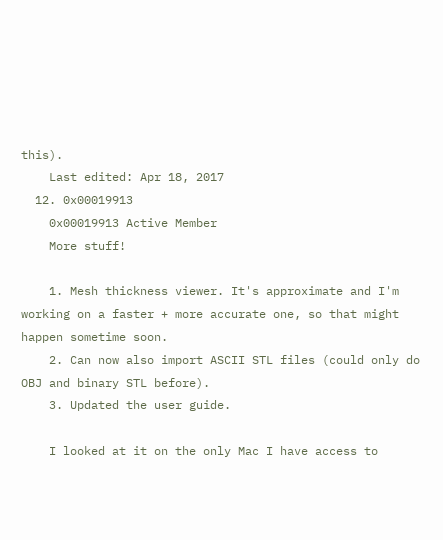this).
    Last edited: Apr 18, 2017
  12. 0x00019913
    0x00019913 Active Member
    More stuff!

    1. Mesh thickness viewer. It's approximate and I'm working on a faster + more accurate one, so that might happen sometime soon.
    2. Can now also import ASCII STL files (could only do OBJ and binary STL before).
    3. Updated the user guide.

    I looked at it on the only Mac I have access to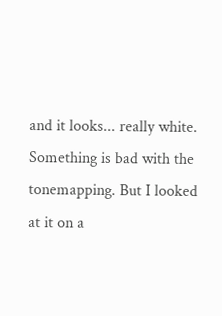and it looks... really white. Something is bad with the tonemapping. But I looked at it on a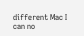different Mac I can no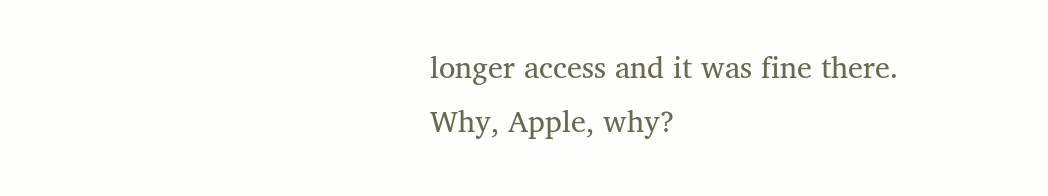longer access and it was fine there. Why, Apple, why?